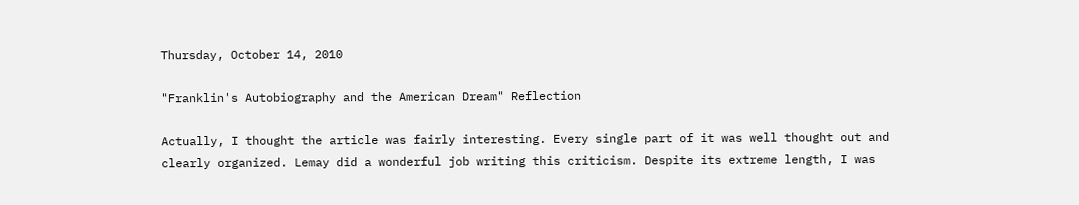Thursday, October 14, 2010

"Franklin's Autobiography and the American Dream" Reflection

Actually, I thought the article was fairly interesting. Every single part of it was well thought out and clearly organized. Lemay did a wonderful job writing this criticism. Despite its extreme length, I was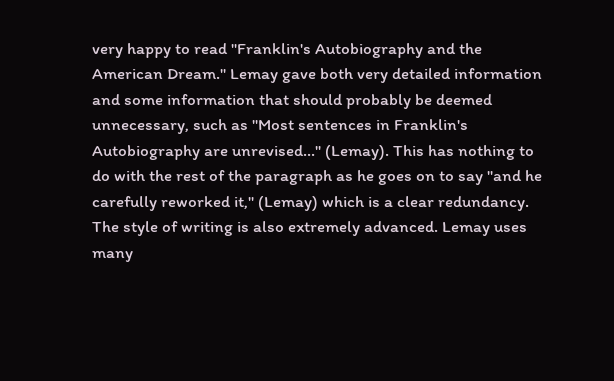very happy to read "Franklin's Autobiography and the American Dream." Lemay gave both very detailed information and some information that should probably be deemed unnecessary, such as "Most sentences in Franklin's Autobiography are unrevised..." (Lemay). This has nothing to do with the rest of the paragraph as he goes on to say "and he carefully reworked it," (Lemay) which is a clear redundancy. The style of writing is also extremely advanced. Lemay uses many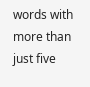words with more than just five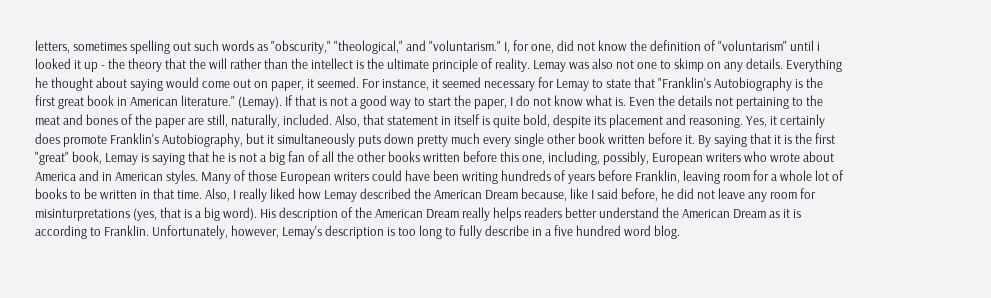letters, sometimes spelling out such words as "obscurity," "theological," and "voluntarism." I, for one, did not know the definition of "voluntarism" until i looked it up - the theory that the will rather than the intellect is the ultimate principle of reality. Lemay was also not one to skimp on any details. Everything he thought about saying would come out on paper, it seemed. For instance, it seemed necessary for Lemay to state that "Franklin's Autobiography is the first great book in American literature." (Lemay). If that is not a good way to start the paper, I do not know what is. Even the details not pertaining to the meat and bones of the paper are still, naturally, included. Also, that statement in itself is quite bold, despite its placement and reasoning. Yes, it certainly does promote Franklin's Autobiography, but it simultaneously puts down pretty much every single other book written before it. By saying that it is the first "great" book, Lemay is saying that he is not a big fan of all the other books written before this one, including, possibly, European writers who wrote about America and in American styles. Many of those European writers could have been writing hundreds of years before Franklin, leaving room for a whole lot of books to be written in that time. Also, I really liked how Lemay described the American Dream because, like I said before, he did not leave any room for misinturpretations (yes, that is a big word). His description of the American Dream really helps readers better understand the American Dream as it is according to Franklin. Unfortunately, however, Lemay's description is too long to fully describe in a five hundred word blog.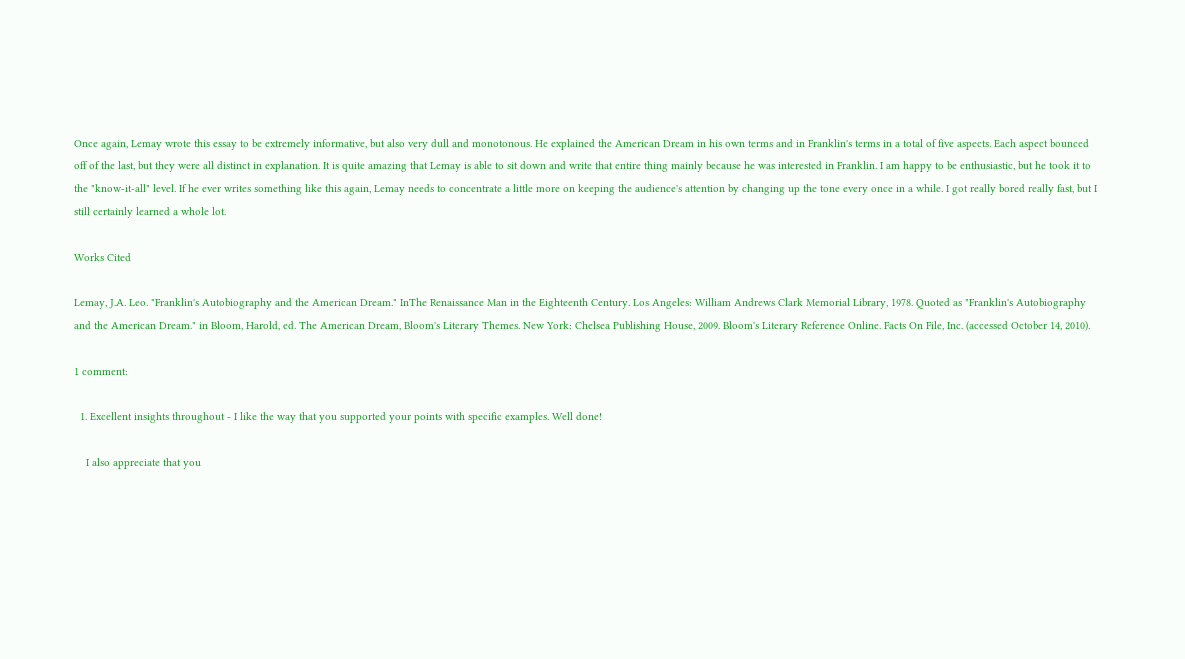Once again, Lemay wrote this essay to be extremely informative, but also very dull and monotonous. He explained the American Dream in his own terms and in Franklin's terms in a total of five aspects. Each aspect bounced off of the last, but they were all distinct in explanation. It is quite amazing that Lemay is able to sit down and write that entire thing mainly because he was interested in Franklin. I am happy to be enthusiastic, but he took it to the "know-it-all" level. If he ever writes something like this again, Lemay needs to concentrate a little more on keeping the audience's attention by changing up the tone every once in a while. I got really bored really fast, but I still certainly learned a whole lot.

Works Cited

Lemay, J.A. Leo. "Franklin's Autobiography and the American Dream." InThe Renaissance Man in the Eighteenth Century. Los Angeles: William Andrews Clark Memorial Library, 1978. Quoted as "Franklin's Autobiography and the American Dream." in Bloom, Harold, ed. The American Dream, Bloom's Literary Themes. New York: Chelsea Publishing House, 2009. Bloom's Literary Reference Online. Facts On File, Inc. (accessed October 14, 2010).

1 comment:

  1. Excellent insights throughout - I like the way that you supported your points with specific examples. Well done!

    I also appreciate that you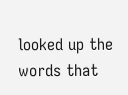looked up the words that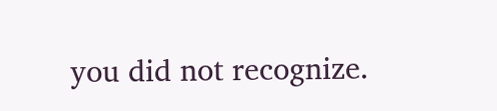you did not recognize.